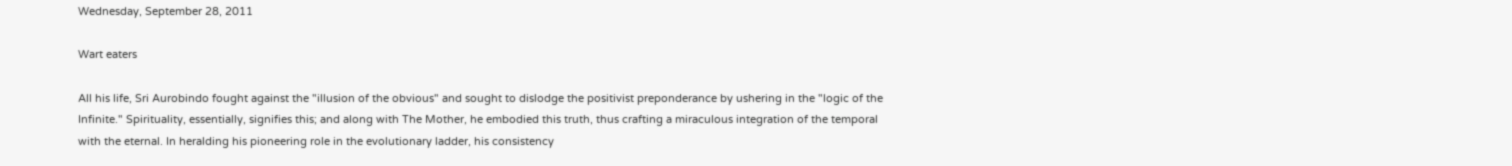Wednesday, September 28, 2011

Wart eaters

All his life, Sri Aurobindo fought against the "illusion of the obvious" and sought to dislodge the positivist preponderance by ushering in the "logic of the Infinite." Spirituality, essentially, signifies this; and along with The Mother, he embodied this truth, thus crafting a miraculous integration of the temporal with the eternal. In heralding his pioneering role in the evolutionary ladder, his consistency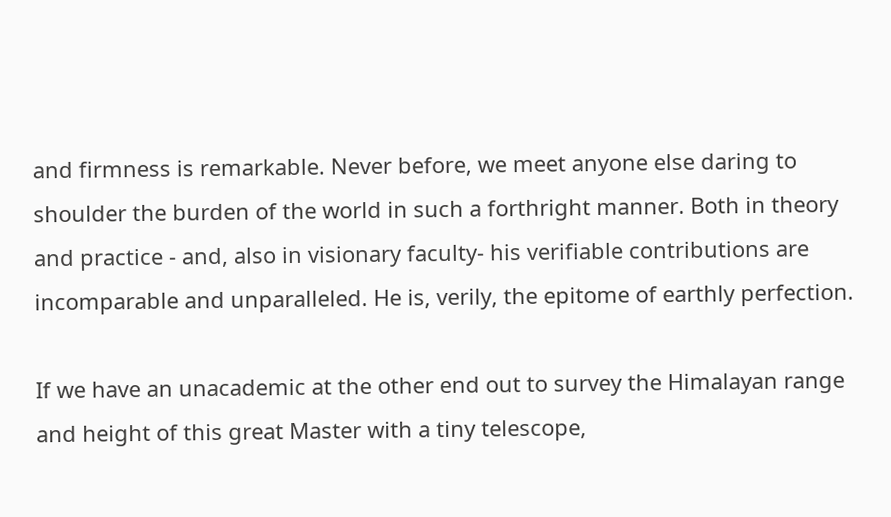and firmness is remarkable. Never before, we meet anyone else daring to shoulder the burden of the world in such a forthright manner. Both in theory and practice - and, also in visionary faculty- his verifiable contributions are incomparable and unparalleled. He is, verily, the epitome of earthly perfection.

If we have an unacademic at the other end out to survey the Himalayan range and height of this great Master with a tiny telescope,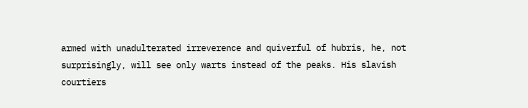armed with unadulterated irreverence and quiverful of hubris, he, not surprisingly, will see only warts instead of the peaks. His slavish courtiers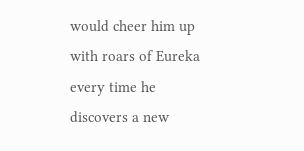would cheer him up with roars of Eureka every time he discovers a new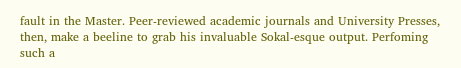fault in the Master. Peer-reviewed academic journals and University Presses, then, make a beeline to grab his invaluable Sokal-esque output. Perfoming such a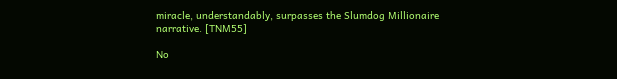miracle, understandably, surpasses the Slumdog Millionaire narrative. [TNM55]

No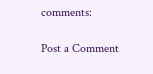comments:

Post a Comment